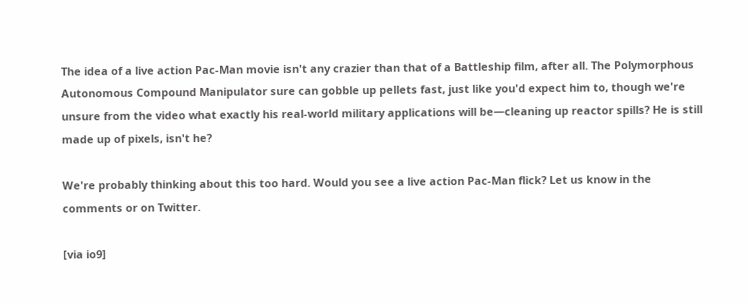The idea of a live action Pac-Man movie isn't any crazier than that of a Battleship film, after all. The Polymorphous Autonomous Compound Manipulator sure can gobble up pellets fast, just like you'd expect him to, though we're unsure from the video what exactly his real-world military applications will be—cleaning up reactor spills? He is still made up of pixels, isn't he?

We're probably thinking about this too hard. Would you see a live action Pac-Man flick? Let us know in the comments or on Twitter.

[via io9]